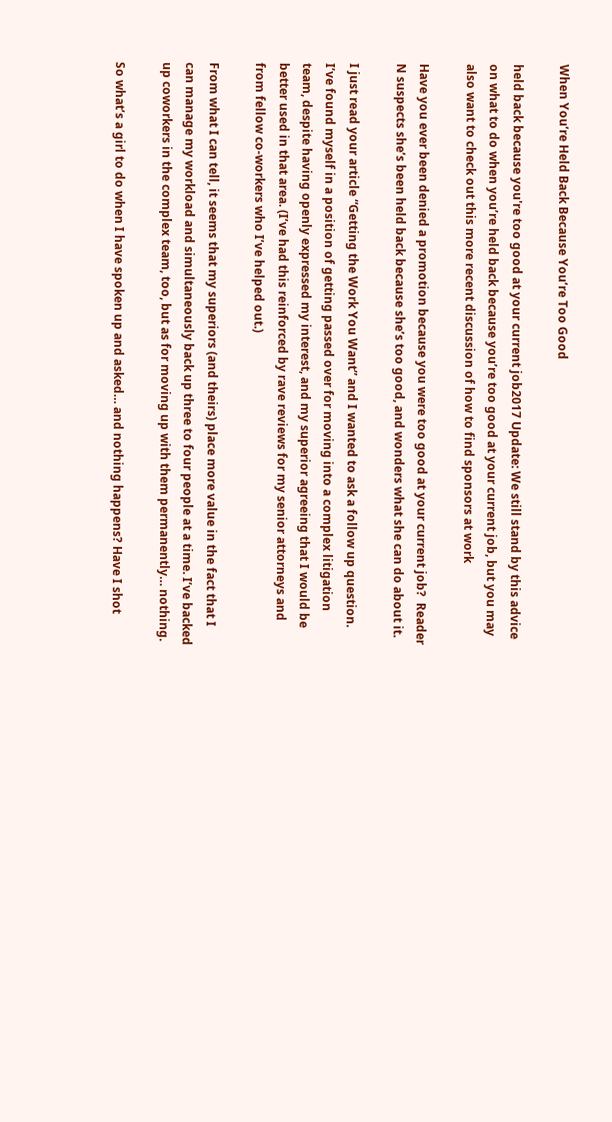When You’re Held Back Because You’re Too Good

held back because you're too good at your current job2017 Update: We still stand by this advice on what to do when you’re held back because you’re too good at your current job, but you may also want to check out this more recent discussion of how to find sponsors at work

Have you ever been denied a promotion because you were too good at your current job?  Reader N suspects she’s been held back because she’s too good, and wonders what she can do about it.

I just read your article “Getting the Work You Want” and I wanted to ask a follow up question. I’ve found myself in a position of getting passed over for moving into a complex litigation team, despite having openly expressed my interest, and my superior agreeing that I would be better used in that area. (I’ve had this reinforced by rave reviews for my senior attorneys and from fellow co-workers who I’ve helped out.)

From what I can tell, it seems that my superiors (and theirs) place more value in the fact that I can manage my workload and simultaneously back up three to four people at a time. I’ve backed up coworkers in the complex team, too, but as for moving up with them permanently… nothing.

So what’s a girl to do when I have spoken up and asked… and nothing happens? Have I shot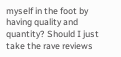myself in the foot by having quality and quantity? Should I just take the rave reviews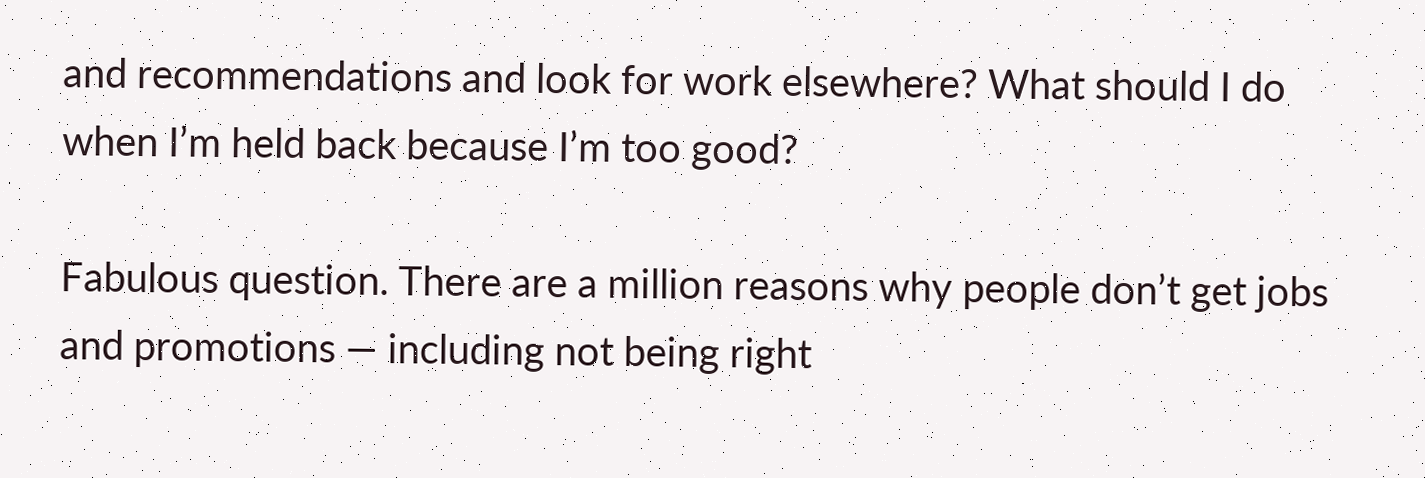and recommendations and look for work elsewhere? What should I do when I’m held back because I’m too good?

Fabulous question. There are a million reasons why people don’t get jobs and promotions — including not being right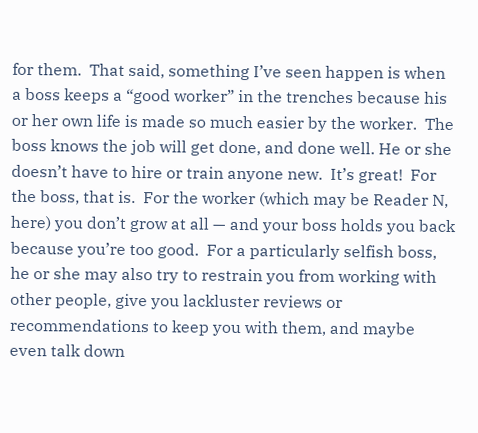for them.  That said, something I’ve seen happen is when a boss keeps a “good worker” in the trenches because his or her own life is made so much easier by the worker.  The boss knows the job will get done, and done well. He or she doesn’t have to hire or train anyone new.  It’s great!  For the boss, that is.  For the worker (which may be Reader N, here) you don’t grow at all — and your boss holds you back because you’re too good.  For a particularly selfish boss, he or she may also try to restrain you from working with other people, give you lackluster reviews or recommendations to keep you with them, and maybe even talk down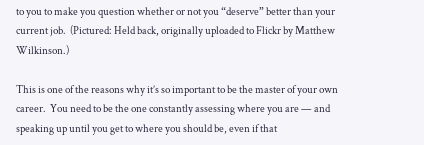to you to make you question whether or not you “deserve” better than your current job.  (Pictured: Held back, originally uploaded to Flickr by Matthew Wilkinson.)

This is one of the reasons why it’s so important to be the master of your own career.  You need to be the one constantly assessing where you are — and speaking up until you get to where you should be, even if that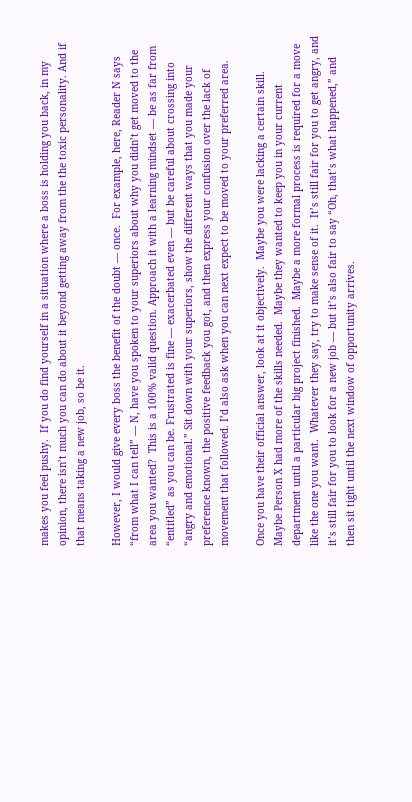makes you feel pushy.  If you do find yourself in a situation where a boss is holding you back, in my opinion, there isn’t much you can do about it beyond getting away from the the toxic personality. And if that means taking a new job, so be it.

However, I would give every boss the benefit of the doubt — once.  For example, here, Reader N says “from what I can tell” — N, have you spoken to your superiors about why you didn’t get moved to the area you wanted?  This is a 100% valid question. Approach it with a learning mindset — be as far from “entitled” as you can be. Frustrated is fine — exacerbated even — but be careful about crossing into “angry and emotional.” Sit down with your superiors, show the different ways that you made your preference known, the positive feedback you got, and then express your confusion over the lack of movement that followed. I’d also ask when you can next expect to be moved to your preferred area.

Once you have their official answer, look at it objectively.  Maybe you were lacking a certain skill.  Maybe Person X had more of the skills needed.  Maybe they wanted to keep you in your current department until a particular big project finished.  Maybe a more formal process is required for a move like the one you want.  Whatever they say, try to make sense of it.  It’s still fair for you to get angry, and it’s still fair for you to look for a new job — but it’s also fair to say “Oh, that’s what happened,” and then sit tight until the next window of opportunity arrives.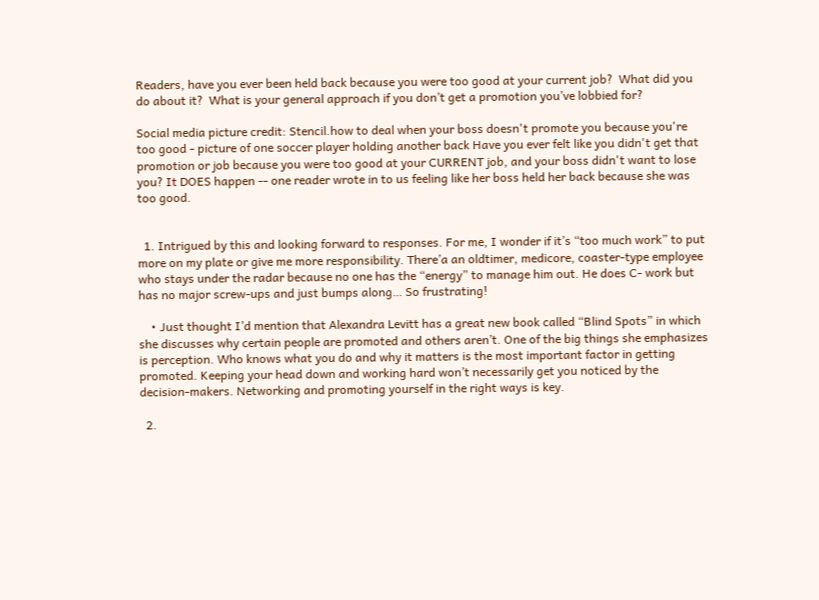Readers, have you ever been held back because you were too good at your current job?  What did you do about it?  What is your general approach if you don’t get a promotion you’ve lobbied for?

Social media picture credit: Stencil.how to deal when your boss doesn't promote you because you're too good - picture of one soccer player holding another back Have you ever felt like you didn't get that promotion or job because you were too good at your CURRENT job, and your boss didn't want to lose you? It DOES happen -- one reader wrote in to us feeling like her boss held her back because she was too good.


  1. Intrigued by this and looking forward to responses. For me, I wonder if it’s “too much work” to put more on my plate or give me more responsibility. There’a an oldtimer, medicore, coaster-type employee who stays under the radar because no one has the “energy” to manage him out. He does C- work but has no major screw-ups and just bumps along… So frustrating!

    • Just thought I’d mention that Alexandra Levitt has a great new book called “Blind Spots” in which she discusses why certain people are promoted and others aren’t. One of the big things she emphasizes is perception. Who knows what you do and why it matters is the most important factor in getting promoted. Keeping your head down and working hard won’t necessarily get you noticed by the decision-makers. Networking and promoting yourself in the right ways is key.

  2.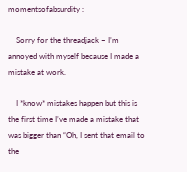momentsofabsurdity :

    Sorry for the threadjack – I’m annoyed with myself because I made a mistake at work.

    I *know* mistakes happen but this is the first time I’ve made a mistake that was bigger than “Oh, I sent that email to the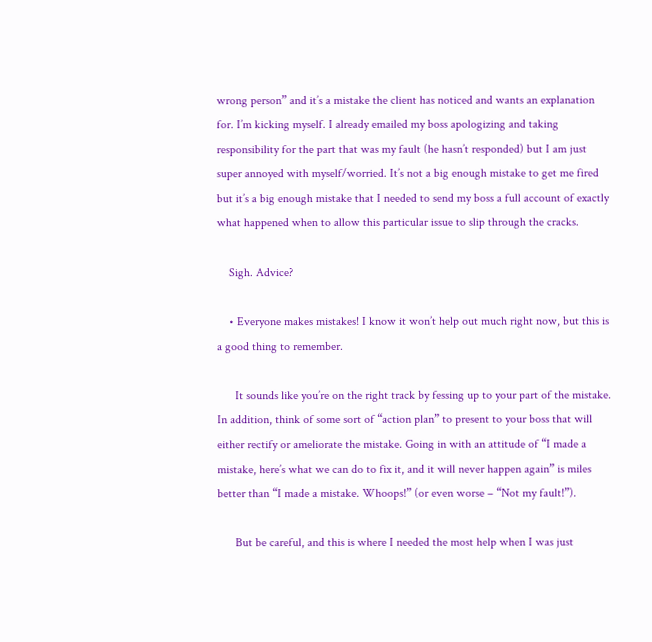wrong person” and it’s a mistake the client has noticed and wants an explanation for. I’m kicking myself. I already emailed my boss apologizing and taking responsibility for the part that was my fault (he hasn’t responded) but I am just super annoyed with myself/worried. It’s not a big enough mistake to get me fired but it’s a big enough mistake that I needed to send my boss a full account of exactly what happened when to allow this particular issue to slip through the cracks.

    Sigh. Advice?

    • Everyone makes mistakes! I know it won’t help out much right now, but this is a good thing to remember.

      It sounds like you’re on the right track by fessing up to your part of the mistake. In addition, think of some sort of “action plan” to present to your boss that will either rectify or ameliorate the mistake. Going in with an attitude of “I made a mistake, here’s what we can do to fix it, and it will never happen again” is miles better than “I made a mistake. Whoops!” (or even worse – “Not my fault!”).

      But be careful, and this is where I needed the most help when I was just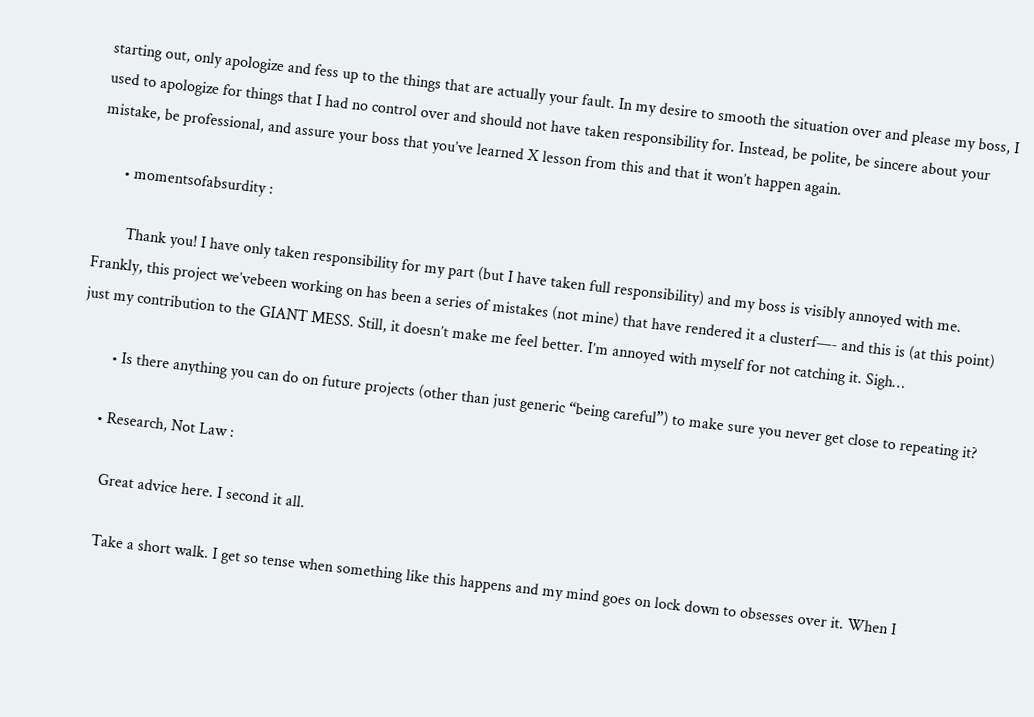starting out, only apologize and fess up to the things that are actually your fault. In my desire to smooth the situation over and please my boss, I used to apologize for things that I had no control over and should not have taken responsibility for. Instead, be polite, be sincere about your mistake, be professional, and assure your boss that you’ve learned X lesson from this and that it won’t happen again.

      • momentsofabsurdity :

        Thank you! I have only taken responsibility for my part (but I have taken full responsibility) and my boss is visibly annoyed with me. Frankly, this project we’vebeen working on has been a series of mistakes (not mine) that have rendered it a clusterf—- and this is (at this point) just my contribution to the GIANT MESS. Still, it doesn’t make me feel better. I’m annoyed with myself for not catching it. Sigh…

        • Is there anything you can do on future projects (other than just generic “being careful”) to make sure you never get close to repeating it?

      • Research, Not Law :

        Great advice here. I second it all.

        Take a short walk. I get so tense when something like this happens and my mind goes on lock down to obsesses over it. When I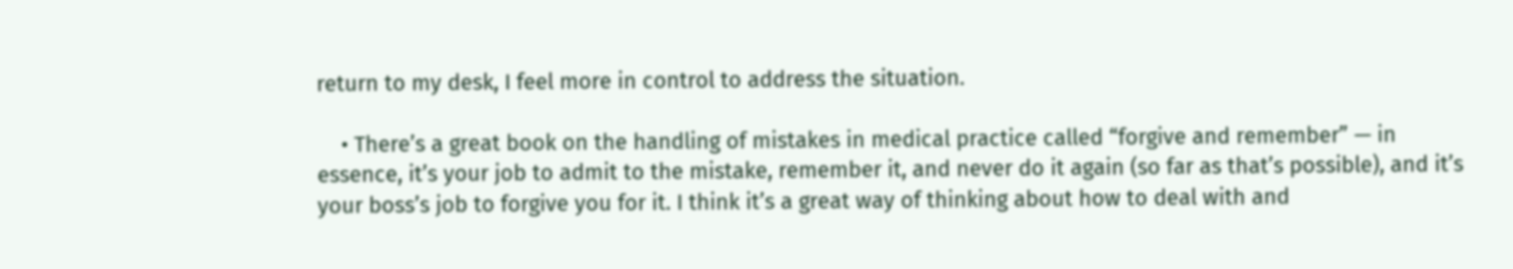return to my desk, I feel more in control to address the situation.

    • There’s a great book on the handling of mistakes in medical practice called “forgive and remember” — in essence, it’s your job to admit to the mistake, remember it, and never do it again (so far as that’s possible), and it’s your boss’s job to forgive you for it. I think it’s a great way of thinking about how to deal with and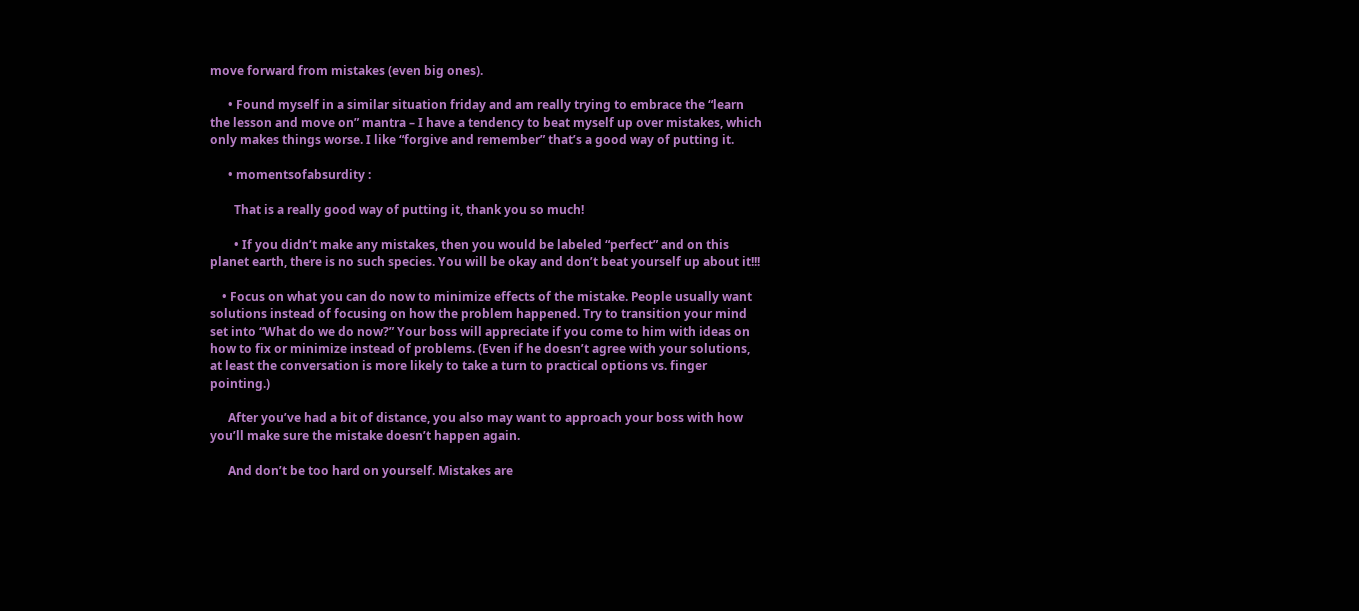move forward from mistakes (even big ones).

      • Found myself in a similar situation friday and am really trying to embrace the “learn the lesson and move on” mantra – I have a tendency to beat myself up over mistakes, which only makes things worse. I like “forgive and remember” that’s a good way of putting it.

      • momentsofabsurdity :

        That is a really good way of putting it, thank you so much!

        • If you didn’t make any mistakes, then you would be labeled “perfect” and on this planet earth, there is no such species. You will be okay and don’t beat yourself up about it!!!

    • Focus on what you can do now to minimize effects of the mistake. People usually want solutions instead of focusing on how the problem happened. Try to transition your mind set into “What do we do now?” Your boss will appreciate if you come to him with ideas on how to fix or minimize instead of problems. (Even if he doesn’t agree with your solutions, at least the conversation is more likely to take a turn to practical options vs. finger pointing.)

      After you’ve had a bit of distance, you also may want to approach your boss with how you’ll make sure the mistake doesn’t happen again.

      And don’t be too hard on yourself. Mistakes are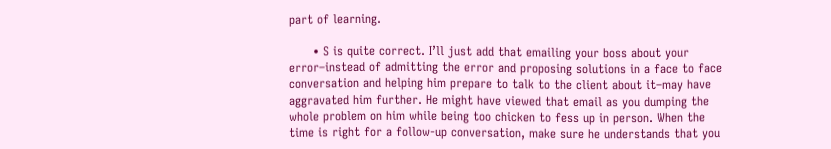part of learning.

      • S is quite correct. I’ll just add that emailing your boss about your error–instead of admitting the error and proposing solutions in a face to face conversation and helping him prepare to talk to the client about it–may have aggravated him further. He might have viewed that email as you dumping the whole problem on him while being too chicken to fess up in person. When the time is right for a follow-up conversation, make sure he understands that you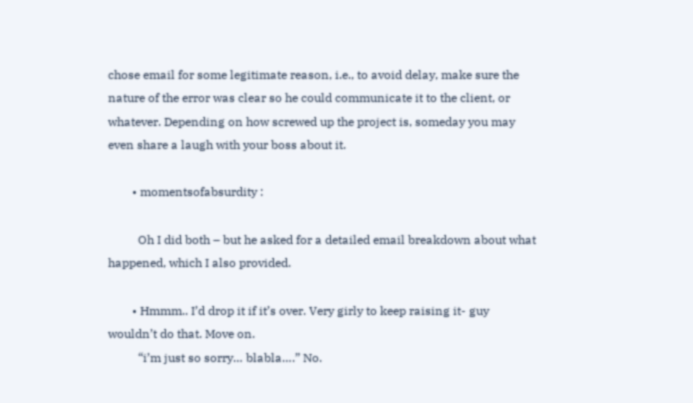chose email for some legitimate reason, i.e., to avoid delay, make sure the nature of the error was clear so he could communicate it to the client, or whatever. Depending on how screwed up the project is, someday you may even share a laugh with your boss about it.

        • momentsofabsurdity :

          Oh I did both – but he asked for a detailed email breakdown about what happened, which I also provided.

        • Hmmm.. I’d drop it if it’s over. Very girly to keep raising it- guy wouldn’t do that. Move on.
          “i’m just so sorry… blabla….” No.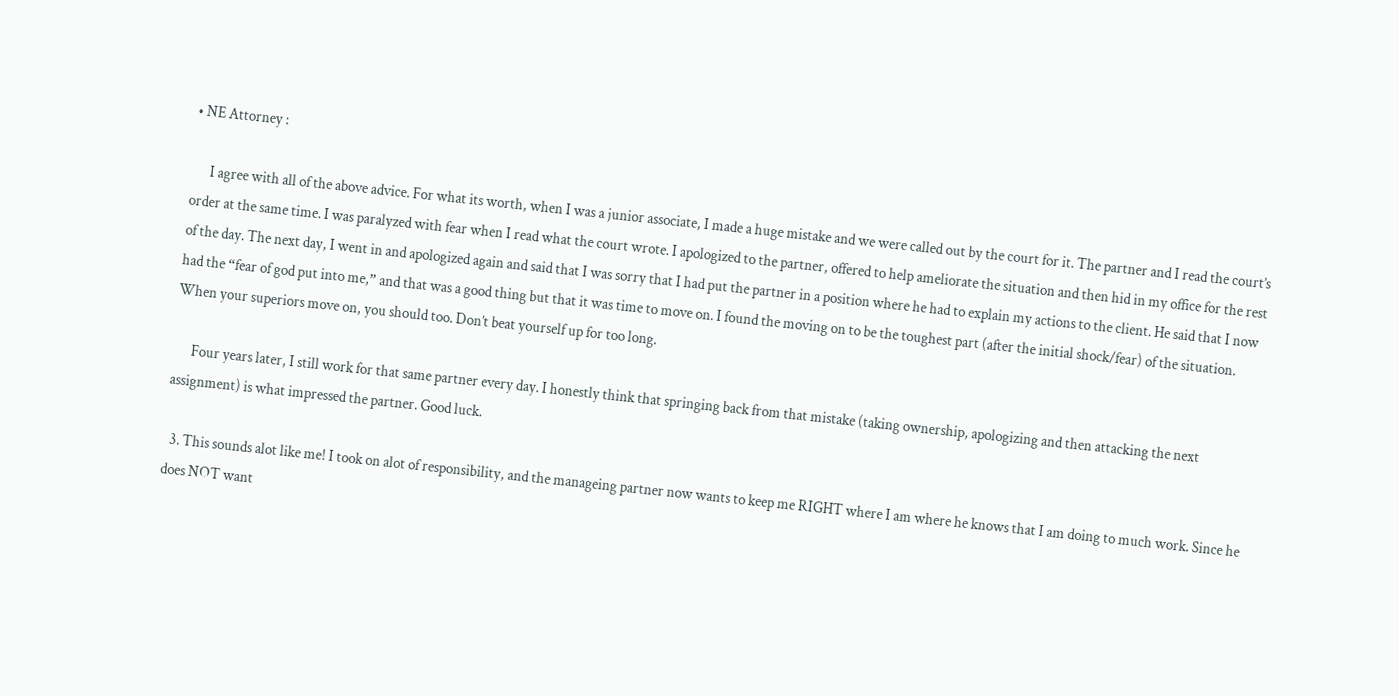• NE Attorney :

      I agree with all of the above advice. For what its worth, when I was a junior associate, I made a huge mistake and we were called out by the court for it. The partner and I read the court’s order at the same time. I was paralyzed with fear when I read what the court wrote. I apologized to the partner, offered to help ameliorate the situation and then hid in my office for the rest of the day. The next day, I went in and apologized again and said that I was sorry that I had put the partner in a position where he had to explain my actions to the client. He said that I now had the “fear of god put into me,” and that was a good thing but that it was time to move on. I found the moving on to be the toughest part (after the initial shock/fear) of the situation. When your superiors move on, you should too. Don’t beat yourself up for too long.

      Four years later, I still work for that same partner every day. I honestly think that springing back from that mistake (taking ownership, apologizing and then attacking the next assignment) is what impressed the partner. Good luck.

  3. This sounds alot like me! I took on alot of responsibility, and the manageing partner now wants to keep me RIGHT where I am where he knows that I am doing to much work. Since he does NOT want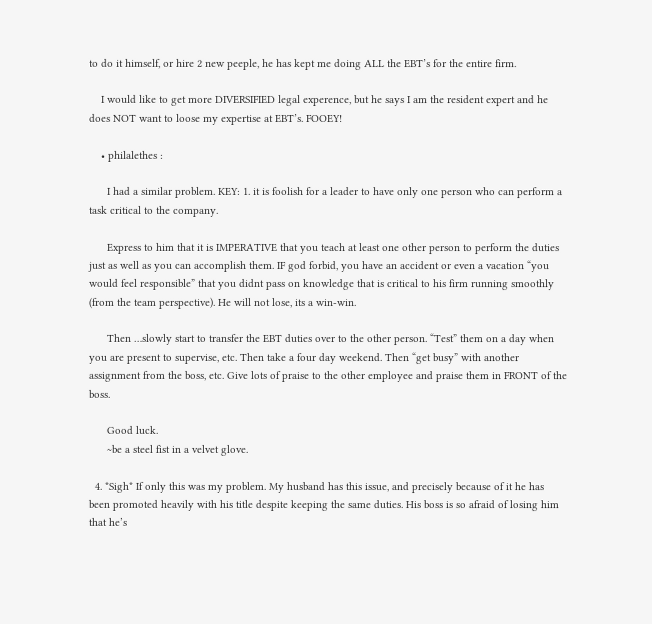to do it himself, or hire 2 new peeple, he has kept me doing ALL the EBT’s for the entire firm.

    I would like to get more DIVERSIFIED legal experence, but he says I am the resident expert and he does NOT want to loose my expertise at EBT’s. FOOEY!

    • philalethes :

      I had a similar problem. KEY: 1. it is foolish for a leader to have only one person who can perform a task critical to the company.

      Express to him that it is IMPERATIVE that you teach at least one other person to perform the duties just as well as you can accomplish them. IF god forbid, you have an accident or even a vacation “you would feel responsible” that you didnt pass on knowledge that is critical to his firm running smoothly (from the team perspective). He will not lose, its a win-win.

      Then …slowly start to transfer the EBT duties over to the other person. “Test” them on a day when you are present to supervise, etc. Then take a four day weekend. Then “get busy” with another assignment from the boss, etc. Give lots of praise to the other employee and praise them in FRONT of the boss.

      Good luck.
      ~be a steel fist in a velvet glove.

  4. *Sigh* If only this was my problem. My husband has this issue, and precisely because of it he has been promoted heavily with his title despite keeping the same duties. His boss is so afraid of losing him that he’s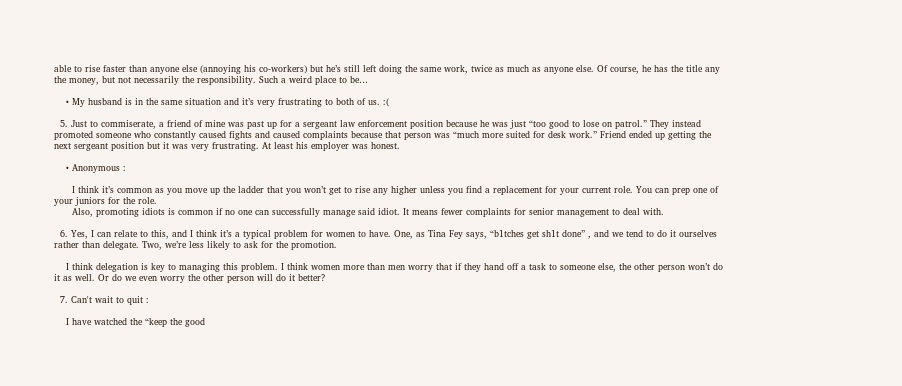able to rise faster than anyone else (annoying his co-workers) but he’s still left doing the same work, twice as much as anyone else. Of course, he has the title any the money, but not necessarily the responsibility. Such a weird place to be…

    • My husband is in the same situation and it’s very frustrating to both of us. :(

  5. Just to commiserate, a friend of mine was past up for a sergeant law enforcement position because he was just “too good to lose on patrol.” They instead promoted someone who constantly caused fights and caused complaints because that person was “much more suited for desk work.” Friend ended up getting the next sergeant position but it was very frustrating. At least his employer was honest.

    • Anonymous :

      I think it’s common as you move up the ladder that you won’t get to rise any higher unless you find a replacement for your current role. You can prep one of your juniors for the role.
      Also, promoting idiots is common if no one can successfully manage said idiot. It means fewer complaints for senior management to deal with.

  6. Yes, I can relate to this, and I think it’s a typical problem for women to have. One, as Tina Fey says, “b1tches get sh1t done” , and we tend to do it ourselves rather than delegate. Two, we’re less likely to ask for the promotion.

    I think delegation is key to managing this problem. I think women more than men worry that if they hand off a task to someone else, the other person won’t do it as well. Or do we even worry the other person will do it better?

  7. Can't wait to quit :

    I have watched the “keep the good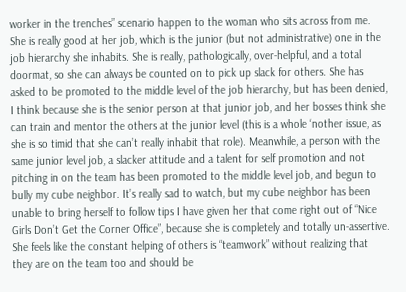worker in the trenches” scenario happen to the woman who sits across from me. She is really good at her job, which is the junior (but not administrative) one in the job hierarchy she inhabits. She is really, pathologically, over-helpful, and a total doormat, so she can always be counted on to pick up slack for others. She has asked to be promoted to the middle level of the job hierarchy, but has been denied, I think because she is the senior person at that junior job, and her bosses think she can train and mentor the others at the junior level (this is a whole ‘nother issue, as she is so timid that she can’t really inhabit that role). Meanwhile, a person with the same junior level job, a slacker attitude and a talent for self promotion and not pitching in on the team has been promoted to the middle level job, and begun to bully my cube neighbor. It’s really sad to watch, but my cube neighbor has been unable to bring herself to follow tips I have given her that come right out of “Nice Girls Don’t Get the Corner Office”, because she is completely and totally un-assertive. She feels like the constant helping of others is “teamwork” without realizing that they are on the team too and should be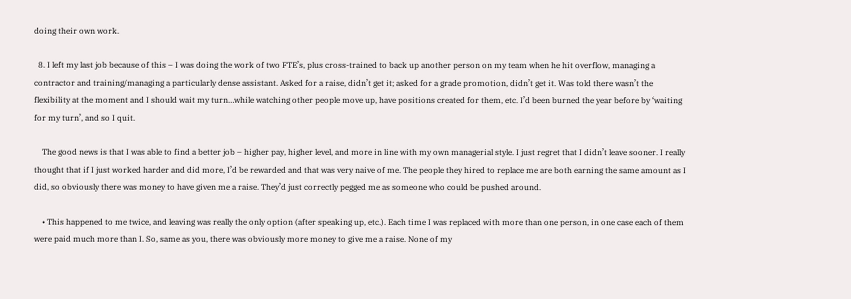doing their own work.

  8. I left my last job because of this – I was doing the work of two FTE’s, plus cross-trained to back up another person on my team when he hit overflow, managing a contractor and training/managing a particularly dense assistant. Asked for a raise, didn’t get it; asked for a grade promotion, didn’t get it. Was told there wasn’t the flexibility at the moment and I should wait my turn…while watching other people move up, have positions created for them, etc. I’d been burned the year before by ‘waiting for my turn’, and so I quit.

    The good news is that I was able to find a better job – higher pay, higher level, and more in line with my own managerial style. I just regret that I didn’t leave sooner. I really thought that if I just worked harder and did more, I’d be rewarded and that was very naive of me. The people they hired to replace me are both earning the same amount as I did, so obviously there was money to have given me a raise. They’d just correctly pegged me as someone who could be pushed around.

    • This happened to me twice, and leaving was really the only option (after speaking up, etc.). Each time I was replaced with more than one person, in one case each of them were paid much more than I. So, same as you, there was obviously more money to give me a raise. None of my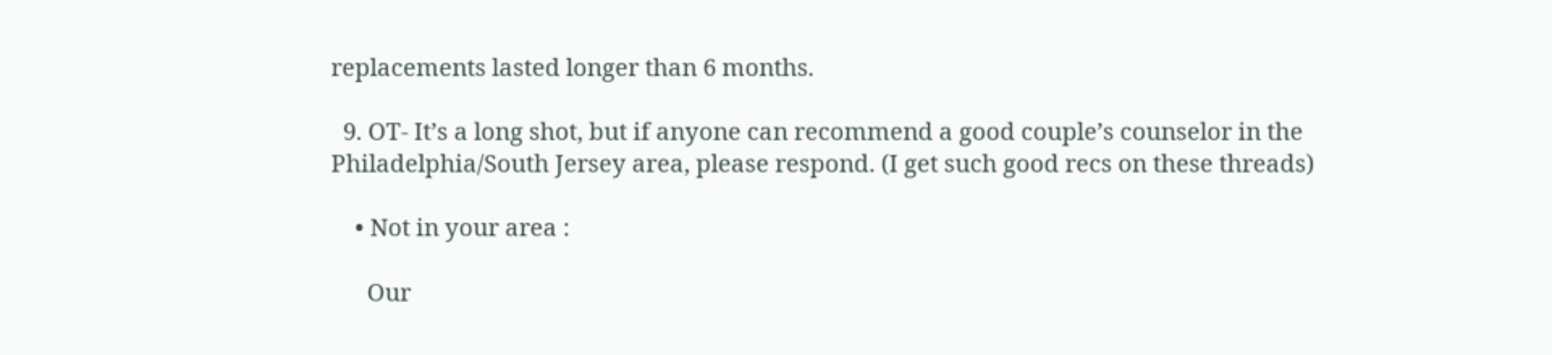replacements lasted longer than 6 months.

  9. OT- It’s a long shot, but if anyone can recommend a good couple’s counselor in the Philadelphia/South Jersey area, please respond. (I get such good recs on these threads)

    • Not in your area :

      Our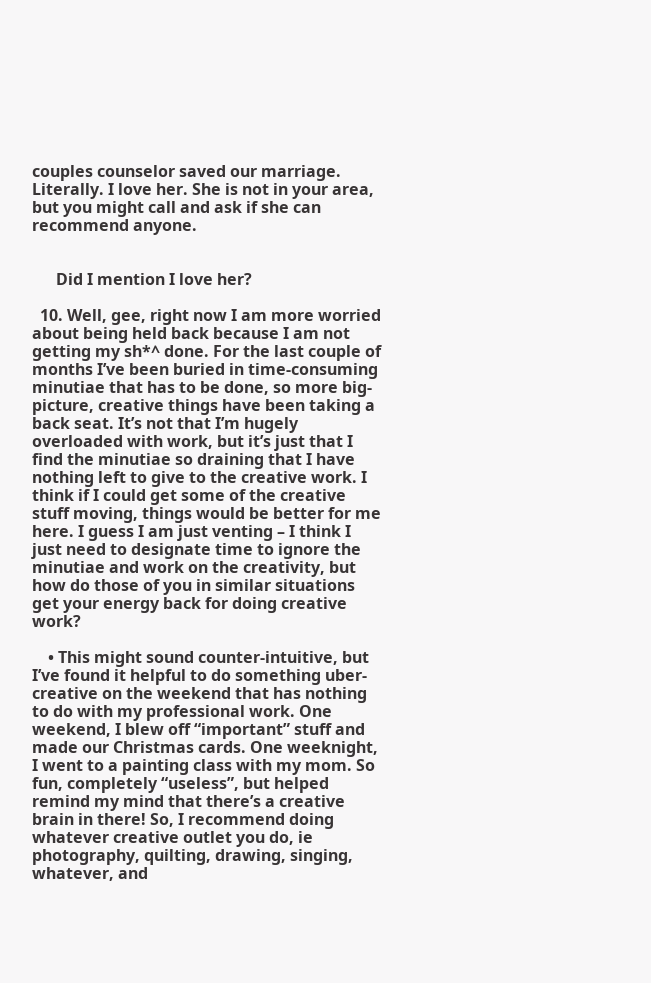couples counselor saved our marriage. Literally. I love her. She is not in your area, but you might call and ask if she can recommend anyone.


      Did I mention I love her?

  10. Well, gee, right now I am more worried about being held back because I am not getting my sh*^ done. For the last couple of months I’ve been buried in time-consuming minutiae that has to be done, so more big-picture, creative things have been taking a back seat. It’s not that I’m hugely overloaded with work, but it’s just that I find the minutiae so draining that I have nothing left to give to the creative work. I think if I could get some of the creative stuff moving, things would be better for me here. I guess I am just venting – I think I just need to designate time to ignore the minutiae and work on the creativity, but how do those of you in similar situations get your energy back for doing creative work?

    • This might sound counter-intuitive, but I’ve found it helpful to do something uber-creative on the weekend that has nothing to do with my professional work. One weekend, I blew off “important” stuff and made our Christmas cards. One weeknight, I went to a painting class with my mom. So fun, completely “useless”, but helped remind my mind that there’s a creative brain in there! So, I recommend doing whatever creative outlet you do, ie photography, quilting, drawing, singing, whatever, and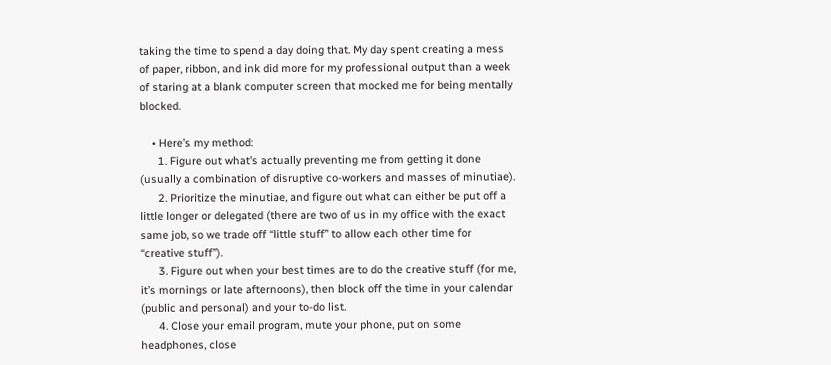taking the time to spend a day doing that. My day spent creating a mess of paper, ribbon, and ink did more for my professional output than a week of staring at a blank computer screen that mocked me for being mentally blocked.

    • Here’s my method:
      1. Figure out what’s actually preventing me from getting it done (usually a combination of disruptive co-workers and masses of minutiae).
      2. Prioritize the minutiae, and figure out what can either be put off a little longer or delegated (there are two of us in my office with the exact same job, so we trade off “little stuff” to allow each other time for “creative stuff”).
      3. Figure out when your best times are to do the creative stuff (for me, it’s mornings or late afternoons), then block off the time in your calendar (public and personal) and your to-do list.
      4. Close your email program, mute your phone, put on some headphones, close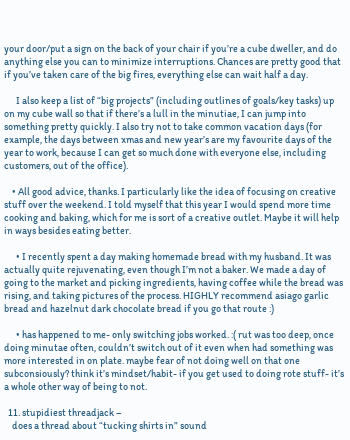your door/put a sign on the back of your chair if you’re a cube dweller, and do anything else you can to minimize interruptions. Chances are pretty good that if you’ve taken care of the big fires, everything else can wait half a day.

      I also keep a list of “big projects” (including outlines of goals/key tasks) up on my cube wall so that if there’s a lull in the minutiae, I can jump into something pretty quickly. I also try not to take common vacation days (for example, the days between xmas and new year’s are my favourite days of the year to work, because I can get so much done with everyone else, including customers, out of the office).

    • All good advice, thanks. I particularly like the idea of focusing on creative stuff over the weekend. I told myself that this year I would spend more time cooking and baking, which for me is sort of a creative outlet. Maybe it will help in ways besides eating better.

      • I recently spent a day making homemade bread with my husband. It was actually quite rejuvenating, even though I’m not a baker. We made a day of going to the market and picking ingredients, having coffee while the bread was rising, and taking pictures of the process. HIGHLY recommend asiago garlic bread and hazelnut dark chocolate bread if you go that route :)

      • has happened to me- only switching jobs worked. :( rut was too deep, once doing minutae often, couldn’t switch out of it even when had something was more interested in on plate. maybe fear of not doing well on that one subconsiously? think it’s mindset/habit- if you get used to doing rote stuff- it’s a whole other way of being to not.

  11. stupidiest threadjack –
    does a thread about “tucking shirts in” sound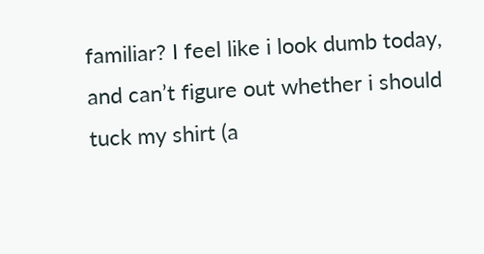familiar? I feel like i look dumb today, and can’t figure out whether i should tuck my shirt (a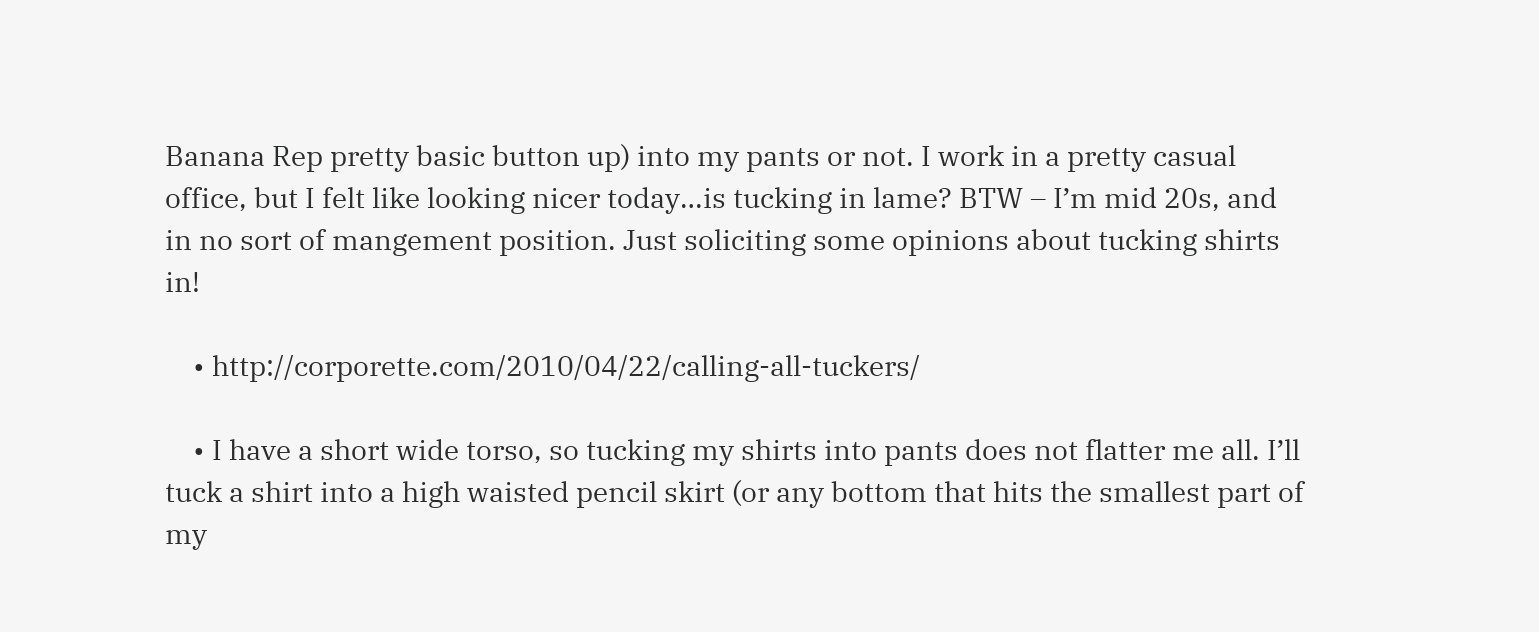Banana Rep pretty basic button up) into my pants or not. I work in a pretty casual office, but I felt like looking nicer today…is tucking in lame? BTW – I’m mid 20s, and in no sort of mangement position. Just soliciting some opinions about tucking shirts in!

    • http://corporette.com/2010/04/22/calling-all-tuckers/

    • I have a short wide torso, so tucking my shirts into pants does not flatter me all. I’ll tuck a shirt into a high waisted pencil skirt (or any bottom that hits the smallest part of my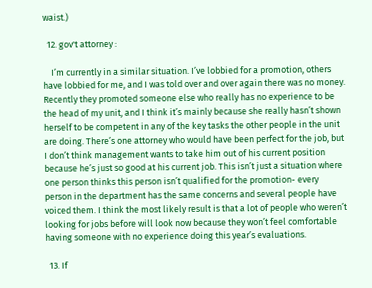waist.)

  12. gov't attorney :

    I’m currently in a similar situation. I’ve lobbied for a promotion, others have lobbied for me, and I was told over and over again there was no money. Recently they promoted someone else who really has no experience to be the head of my unit, and I think it’s mainly because she really hasn’t shown herself to be competent in any of the key tasks the other people in the unit are doing. There’s one attorney who would have been perfect for the job, but I don’t think management wants to take him out of his current position because he’s just so good at his current job. This isn’t just a situation where one person thinks this person isn’t qualified for the promotion- every person in the department has the same concerns and several people have voiced them. I think the most likely result is that a lot of people who weren’t looking for jobs before will look now because they won’t feel comfortable having someone with no experience doing this year’s evaluations.

  13. If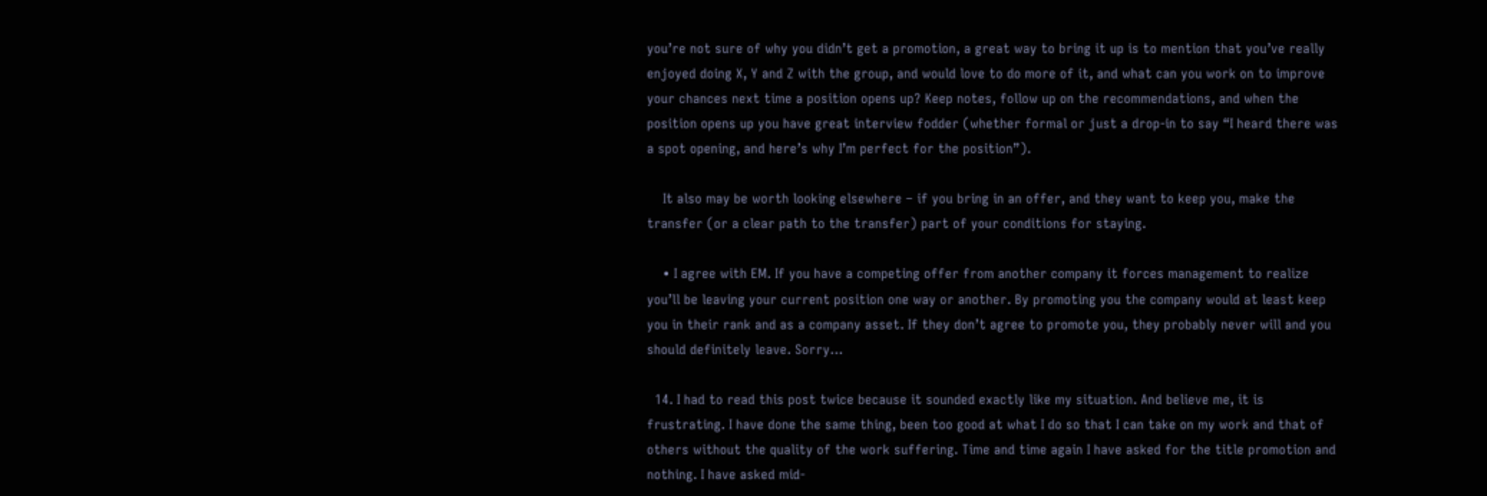you’re not sure of why you didn’t get a promotion, a great way to bring it up is to mention that you’ve really enjoyed doing X, Y and Z with the group, and would love to do more of it, and what can you work on to improve your chances next time a position opens up? Keep notes, follow up on the recommendations, and when the position opens up you have great interview fodder (whether formal or just a drop-in to say “I heard there was a spot opening, and here’s why I’m perfect for the position”).

    It also may be worth looking elsewhere – if you bring in an offer, and they want to keep you, make the transfer (or a clear path to the transfer) part of your conditions for staying.

    • I agree with EM. If you have a competing offer from another company it forces management to realize you’ll be leaving your current position one way or another. By promoting you the company would at least keep you in their rank and as a company asset. If they don’t agree to promote you, they probably never will and you should definitely leave. Sorry…

  14. I had to read this post twice because it sounded exactly like my situation. And believe me, it is frustrating. I have done the same thing, been too good at what I do so that I can take on my work and that of others without the quality of the work suffering. Time and time again I have asked for the title promotion and nothing. I have asked mid-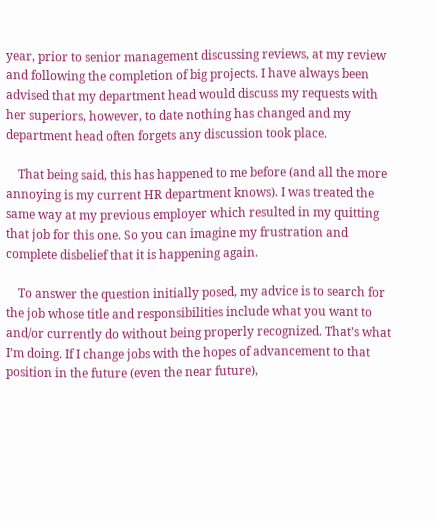year, prior to senior management discussing reviews, at my review and following the completion of big projects. I have always been advised that my department head would discuss my requests with her superiors, however, to date nothing has changed and my department head often forgets any discussion took place.

    That being said, this has happened to me before (and all the more annoying is my current HR department knows). I was treated the same way at my previous employer which resulted in my quitting that job for this one. So you can imagine my frustration and complete disbelief that it is happening again.

    To answer the question initially posed, my advice is to search for the job whose title and responsibilities include what you want to and/or currently do without being properly recognized. That’s what I’m doing. If I change jobs with the hopes of advancement to that position in the future (even the near future),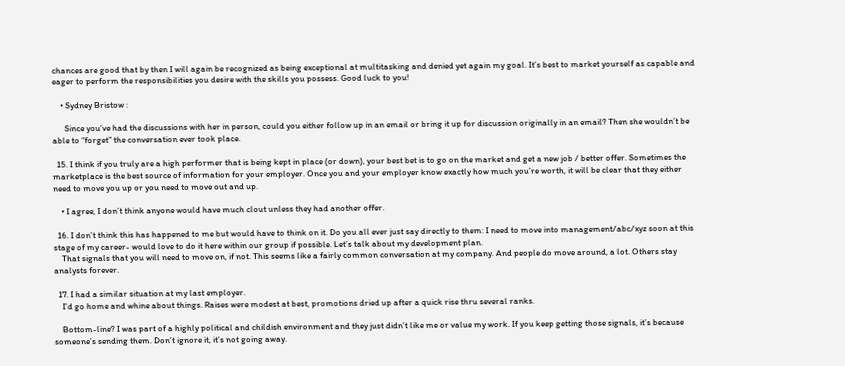chances are good that by then I will again be recognized as being exceptional at multitasking and denied yet again my goal. It’s best to market yourself as capable and eager to perform the responsibilities you desire with the skills you possess. Good luck to you!

    • Sydney Bristow :

      Since you’ve had the discussions with her in person, could you either follow up in an email or bring it up for discussion originally in an email? Then she wouldn’t be able to “forget” the conversation ever took place.

  15. I think if you truly are a high performer that is being kept in place (or down), your best bet is to go on the market and get a new job / better offer. Sometimes the marketplace is the best source of information for your employer. Once you and your employer know exactly how much you’re worth, it will be clear that they either need to move you up or you need to move out and up.

    • I agree, I don’t think anyone would have much clout unless they had another offer.

  16. I don’t think this has happened to me but would have to think on it. Do you all ever just say directly to them: I need to move into management/abc/xyz soon at this stage of my career- would love to do it here within our group if possible. Let’s talk about my development plan.
    That signals that you will need to move on, if not. This seems like a fairly common conversation at my company. And people do move around, a lot. Others stay analysts forever.

  17. I had a similar situation at my last employer.
    I’d go home and whine about things. Raises were modest at best, promotions dried up after a quick rise thru several ranks.

    Bottom-line? I was part of a highly political and childish environment and they just didn’t like me or value my work. If you keep getting those signals, it’s because someone’s sending them. Don’t ignore it, it’s not going away.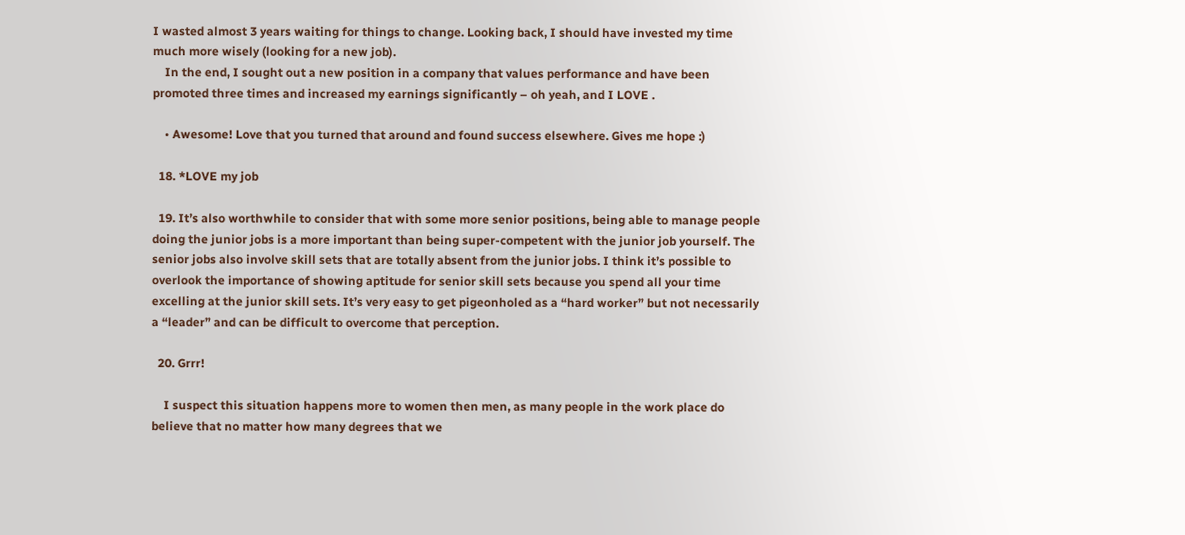I wasted almost 3 years waiting for things to change. Looking back, I should have invested my time much more wisely (looking for a new job).
    In the end, I sought out a new position in a company that values performance and have been promoted three times and increased my earnings significantly – oh yeah, and I LOVE .

    • Awesome! Love that you turned that around and found success elsewhere. Gives me hope :)

  18. *LOVE my job

  19. It’s also worthwhile to consider that with some more senior positions, being able to manage people doing the junior jobs is a more important than being super-competent with the junior job yourself. The senior jobs also involve skill sets that are totally absent from the junior jobs. I think it’s possible to overlook the importance of showing aptitude for senior skill sets because you spend all your time excelling at the junior skill sets. It’s very easy to get pigeonholed as a “hard worker” but not necessarily a “leader” and can be difficult to overcome that perception.

  20. Grrr!

    I suspect this situation happens more to women then men, as many people in the work place do believe that no matter how many degrees that we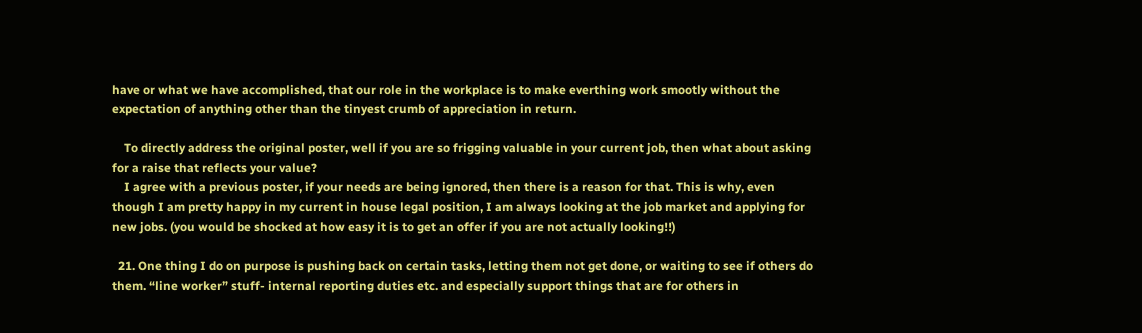have or what we have accomplished, that our role in the workplace is to make everthing work smootly without the expectation of anything other than the tinyest crumb of appreciation in return.

    To directly address the original poster, well if you are so frigging valuable in your current job, then what about asking for a raise that reflects your value?
    I agree with a previous poster, if your needs are being ignored, then there is a reason for that. This is why, even though I am pretty happy in my current in house legal position, I am always looking at the job market and applying for new jobs. (you would be shocked at how easy it is to get an offer if you are not actually looking!!)

  21. One thing I do on purpose is pushing back on certain tasks, letting them not get done, or waiting to see if others do them. “line worker” stuff- internal reporting duties etc. and especially support things that are for others in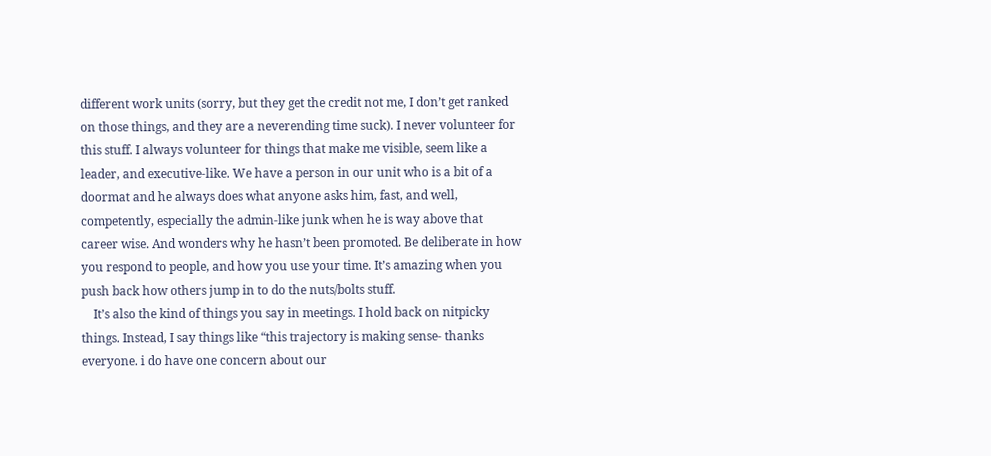different work units (sorry, but they get the credit not me, I don’t get ranked on those things, and they are a neverending time suck). I never volunteer for this stuff. I always volunteer for things that make me visible, seem like a leader, and executive-like. We have a person in our unit who is a bit of a doormat and he always does what anyone asks him, fast, and well, competently, especially the admin-like junk when he is way above that career wise. And wonders why he hasn’t been promoted. Be deliberate in how you respond to people, and how you use your time. It’s amazing when you push back how others jump in to do the nuts/bolts stuff.
    It’s also the kind of things you say in meetings. I hold back on nitpicky things. Instead, I say things like “this trajectory is making sense- thanks everyone. i do have one concern about our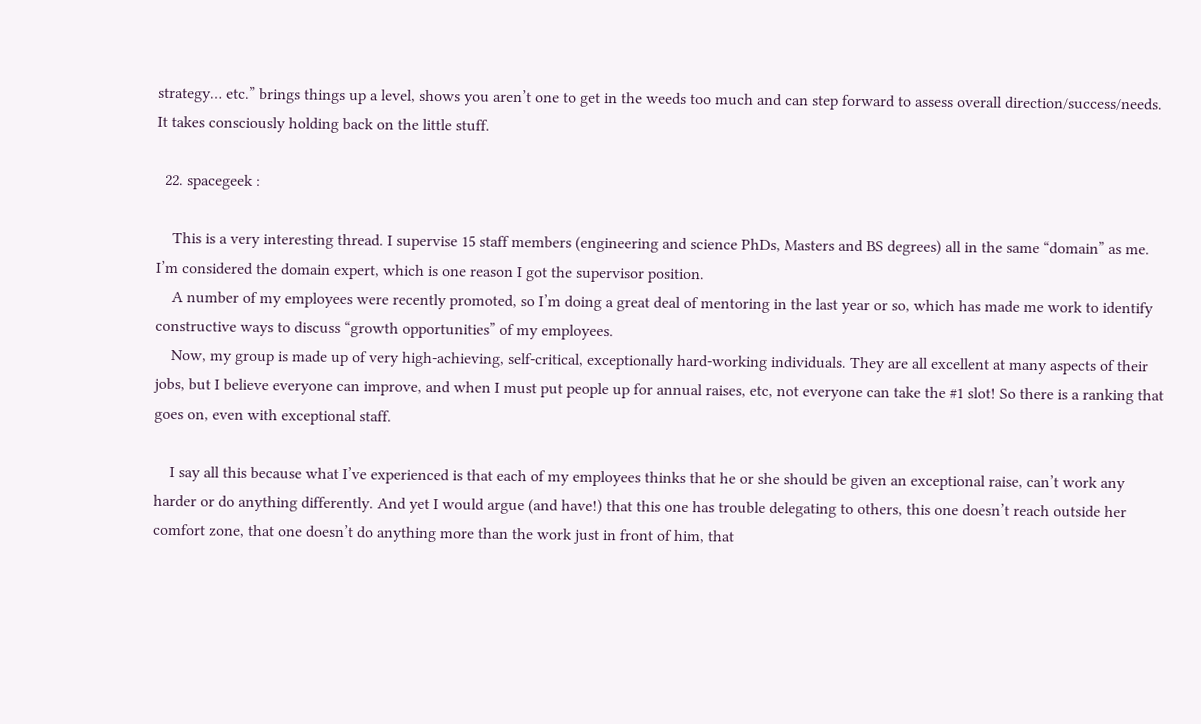strategy… etc.” brings things up a level, shows you aren’t one to get in the weeds too much and can step forward to assess overall direction/success/needs. It takes consciously holding back on the little stuff.

  22. spacegeek :

    This is a very interesting thread. I supervise 15 staff members (engineering and science PhDs, Masters and BS degrees) all in the same “domain” as me. I’m considered the domain expert, which is one reason I got the supervisor position.
    A number of my employees were recently promoted, so I’m doing a great deal of mentoring in the last year or so, which has made me work to identify constructive ways to discuss “growth opportunities” of my employees.
    Now, my group is made up of very high-achieving, self-critical, exceptionally hard-working individuals. They are all excellent at many aspects of their jobs, but I believe everyone can improve, and when I must put people up for annual raises, etc, not everyone can take the #1 slot! So there is a ranking that goes on, even with exceptional staff.

    I say all this because what I’ve experienced is that each of my employees thinks that he or she should be given an exceptional raise, can’t work any harder or do anything differently. And yet I would argue (and have!) that this one has trouble delegating to others, this one doesn’t reach outside her comfort zone, that one doesn’t do anything more than the work just in front of him, that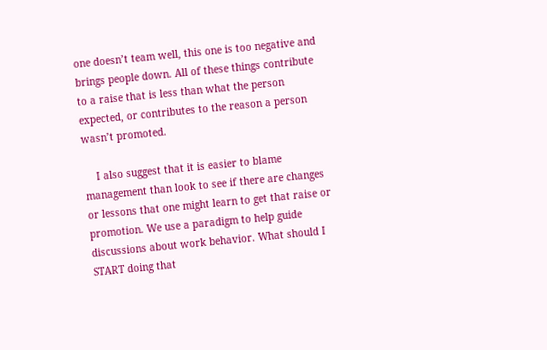one doesn’t team well, this one is too negative and brings people down. All of these things contribute to a raise that is less than what the person expected, or contributes to the reason a person wasn’t promoted.

    I also suggest that it is easier to blame management than look to see if there are changes or lessons that one might learn to get that raise or promotion. We use a paradigm to help guide discussions about work behavior. What should I START doing that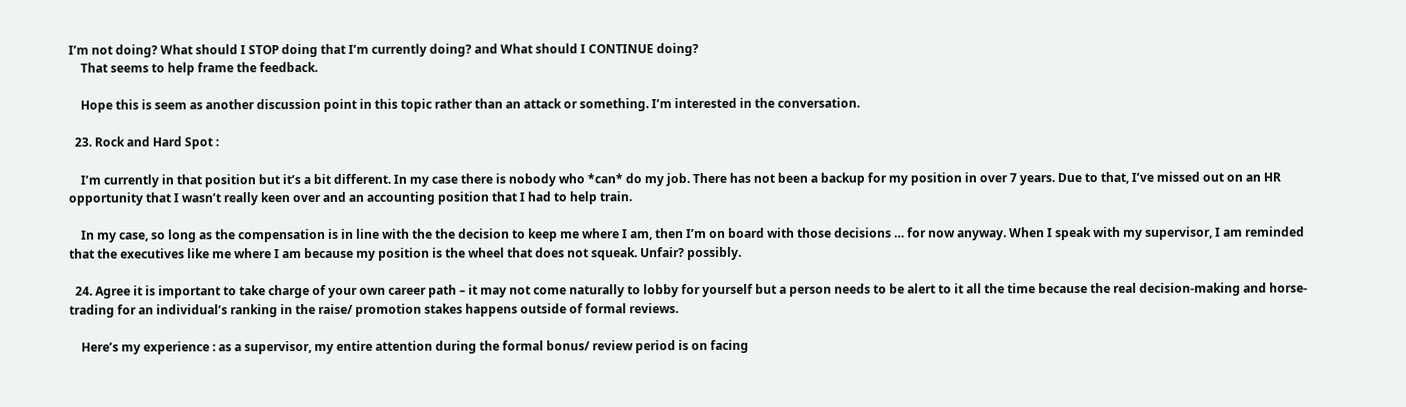I’m not doing? What should I STOP doing that I’m currently doing? and What should I CONTINUE doing?
    That seems to help frame the feedback.

    Hope this is seem as another discussion point in this topic rather than an attack or something. I’m interested in the conversation.

  23. Rock and Hard Spot :

    I’m currently in that position but it’s a bit different. In my case there is nobody who *can* do my job. There has not been a backup for my position in over 7 years. Due to that, I’ve missed out on an HR opportunity that I wasn’t really keen over and an accounting position that I had to help train.

    In my case, so long as the compensation is in line with the the decision to keep me where I am, then I’m on board with those decisions … for now anyway. When I speak with my supervisor, I am reminded that the executives like me where I am because my position is the wheel that does not squeak. Unfair? possibly.

  24. Agree it is important to take charge of your own career path – it may not come naturally to lobby for yourself but a person needs to be alert to it all the time because the real decision-making and horse-trading for an individual’s ranking in the raise/ promotion stakes happens outside of formal reviews.

    Here’s my experience : as a supervisor, my entire attention during the formal bonus/ review period is on facing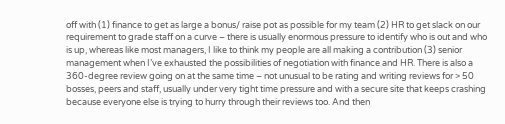off with (1) finance to get as large a bonus/ raise pot as possible for my team (2) HR to get slack on our requirement to grade staff on a curve – there is usually enormous pressure to identify who is out and who is up, whereas like most managers, I like to think my people are all making a contribution (3) senior management when I’ve exhausted the possibilities of negotiation with finance and HR. There is also a 360-degree review going on at the same time – not unusual to be rating and writing reviews for > 50 bosses, peers and staff, usually under very tight time pressure and with a secure site that keeps crashing because everyone else is trying to hurry through their reviews too. And then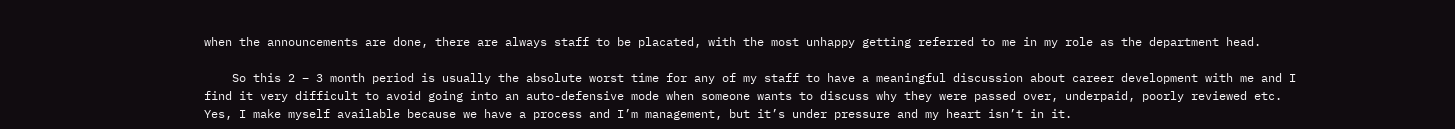when the announcements are done, there are always staff to be placated, with the most unhappy getting referred to me in my role as the department head.

    So this 2 – 3 month period is usually the absolute worst time for any of my staff to have a meaningful discussion about career development with me and I find it very difficult to avoid going into an auto-defensive mode when someone wants to discuss why they were passed over, underpaid, poorly reviewed etc. Yes, I make myself available because we have a process and I’m management, but it’s under pressure and my heart isn’t in it.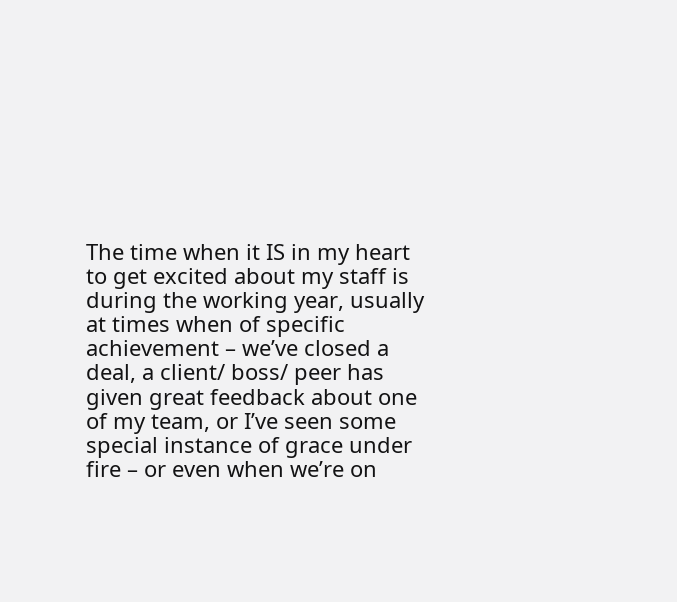The time when it IS in my heart to get excited about my staff is during the working year, usually at times when of specific achievement – we’ve closed a deal, a client/ boss/ peer has given great feedback about one of my team, or I’ve seen some special instance of grace under fire – or even when we’re on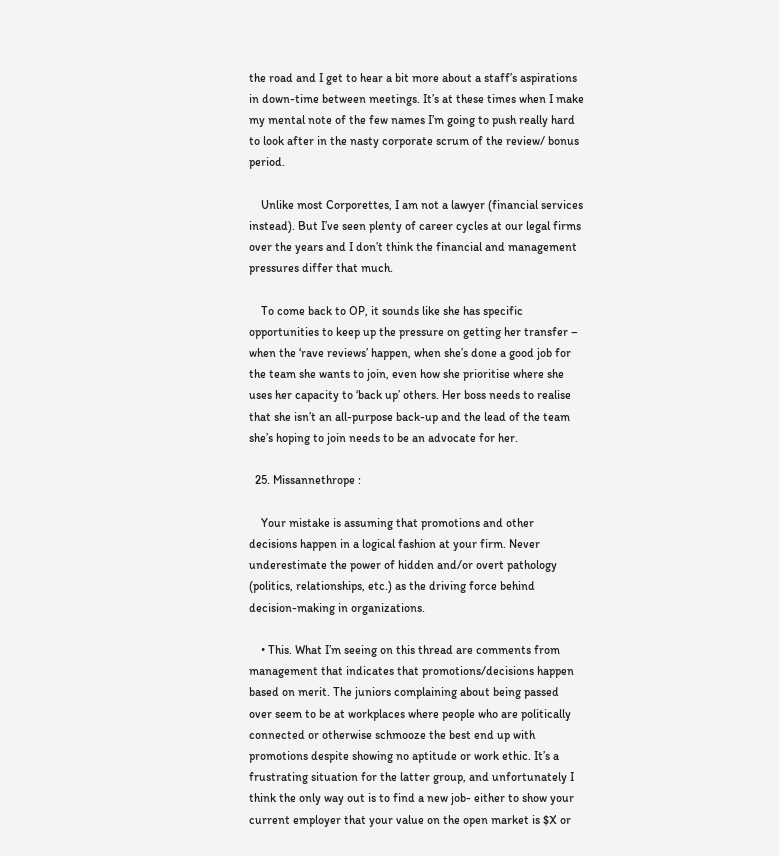the road and I get to hear a bit more about a staff’s aspirations in down-time between meetings. It’s at these times when I make my mental note of the few names I’m going to push really hard to look after in the nasty corporate scrum of the review/ bonus period.

    Unlike most Corporettes, I am not a lawyer (financial services instead). But I’ve seen plenty of career cycles at our legal firms over the years and I don’t think the financial and management pressures differ that much.

    To come back to OP, it sounds like she has specific opportunities to keep up the pressure on getting her transfer – when the ‘rave reviews’ happen, when she’s done a good job for the team she wants to join, even how she prioritise where she uses her capacity to ‘back up’ others. Her boss needs to realise that she isn’t an all-purpose back-up and the lead of the team she’s hoping to join needs to be an advocate for her.

  25. Missannethrope :

    Your mistake is assuming that promotions and other decisions happen in a logical fashion at your firm. Never underestimate the power of hidden and/or overt pathology (politics, relationships, etc.) as the driving force behind decision-making in organizations.

    • This. What I’m seeing on this thread are comments from management that indicates that promotions/decisions happen based on merit. The juniors complaining about being passed over seem to be at workplaces where people who are politically connected or otherwise schmooze the best end up with promotions despite showing no aptitude or work ethic. It’s a frustrating situation for the latter group, and unfortunately I think the only way out is to find a new job- either to show your current employer that your value on the open market is $X or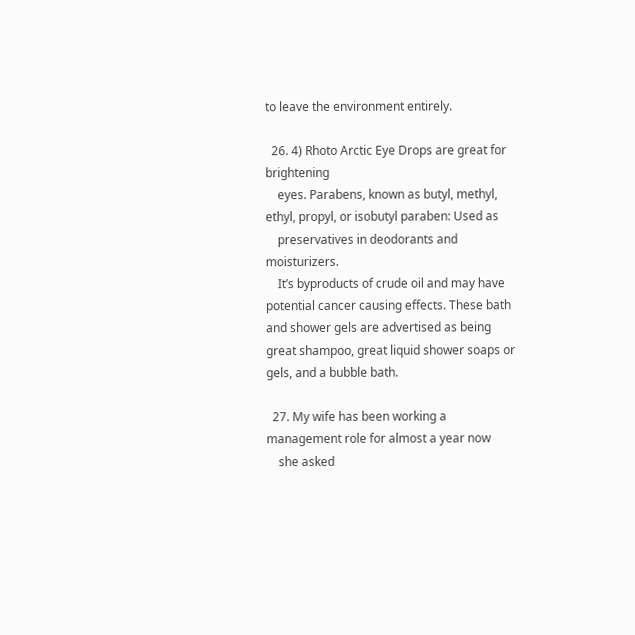to leave the environment entirely.

  26. 4) Rhoto Arctic Eye Drops are great for brightening
    eyes. Parabens, known as butyl, methyl, ethyl, propyl, or isobutyl paraben: Used as
    preservatives in deodorants and moisturizers.
    It’s byproducts of crude oil and may have potential cancer causing effects. These bath and shower gels are advertised as being great shampoo, great liquid shower soaps or gels, and a bubble bath.

  27. My wife has been working a management role for almost a year now
    she asked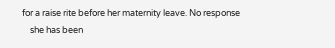for a raise rite before her maternity leave. No response
    she has been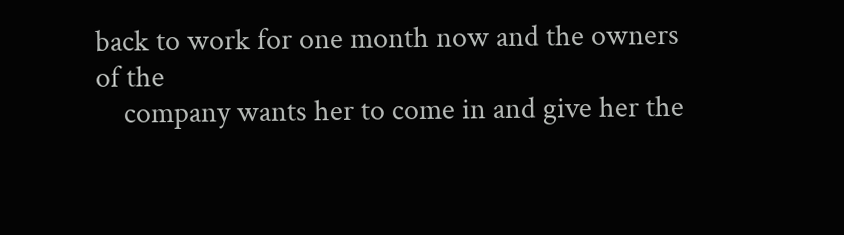back to work for one month now and the owners of the
    company wants her to come in and give her the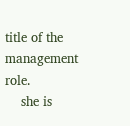title of the management role.
    she is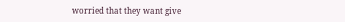worried that they want give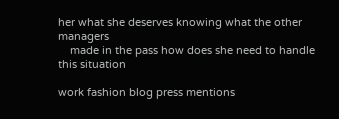her what she deserves knowing what the other managers
    made in the pass how does she need to handle this situation

work fashion blog press mentions